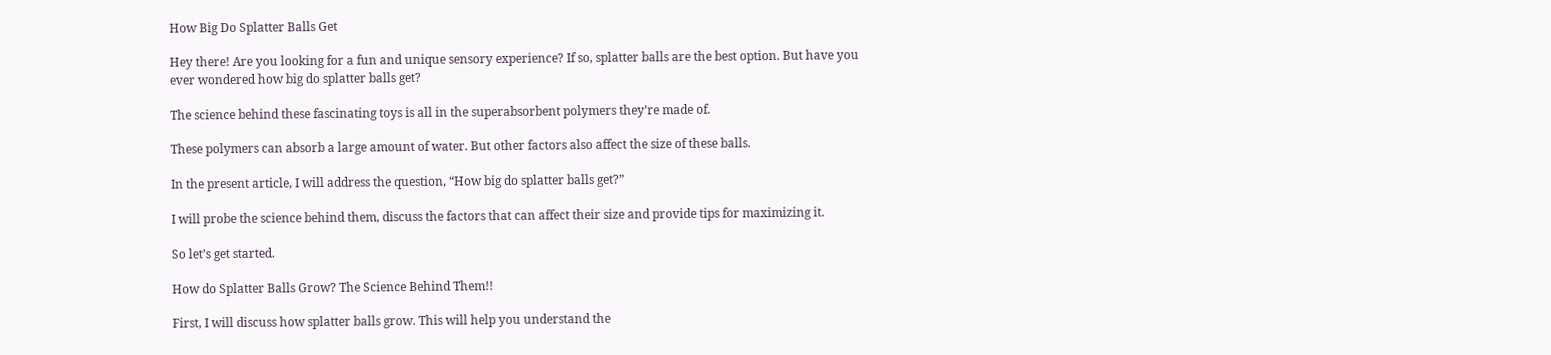How Big Do Splatter Balls Get

Hey there! Are you looking for a fun and unique sensory experience? If so, splatter balls are the best option. But have you ever wondered how big do splatter balls get?

The science behind these fascinating toys is all in the superabsorbent polymers they’re made of.

These polymers can absorb a large amount of water. But other factors also affect the size of these balls.

In the present article, I will address the question, “How big do splatter balls get?”

I will probe the science behind them, discuss the factors that can affect their size and provide tips for maximizing it.

So let’s get started.

How do Splatter Balls Grow? The Science Behind Them!!

First, I will discuss how splatter balls grow. This will help you understand the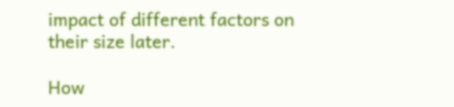impact of different factors on their size later.

How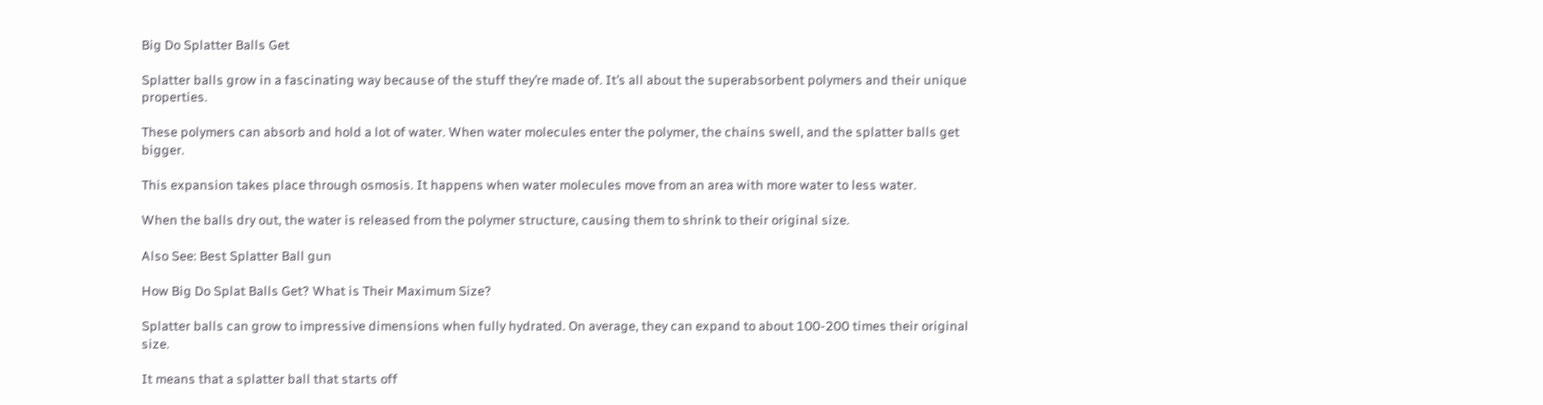Big Do Splatter Balls Get

Splatter balls grow in a fascinating way because of the stuff they’re made of. It’s all about the superabsorbent polymers and their unique properties.

These polymers can absorb and hold a lot of water. When water molecules enter the polymer, the chains swell, and the splatter balls get bigger.

This expansion takes place through osmosis. It happens when water molecules move from an area with more water to less water.

When the balls dry out, the water is released from the polymer structure, causing them to shrink to their original size.

Also See: Best Splatter Ball gun

How Big Do Splat Balls Get? What is Their Maximum Size?

Splatter balls can grow to impressive dimensions when fully hydrated. On average, they can expand to about 100-200 times their original size.

It means that a splatter ball that starts off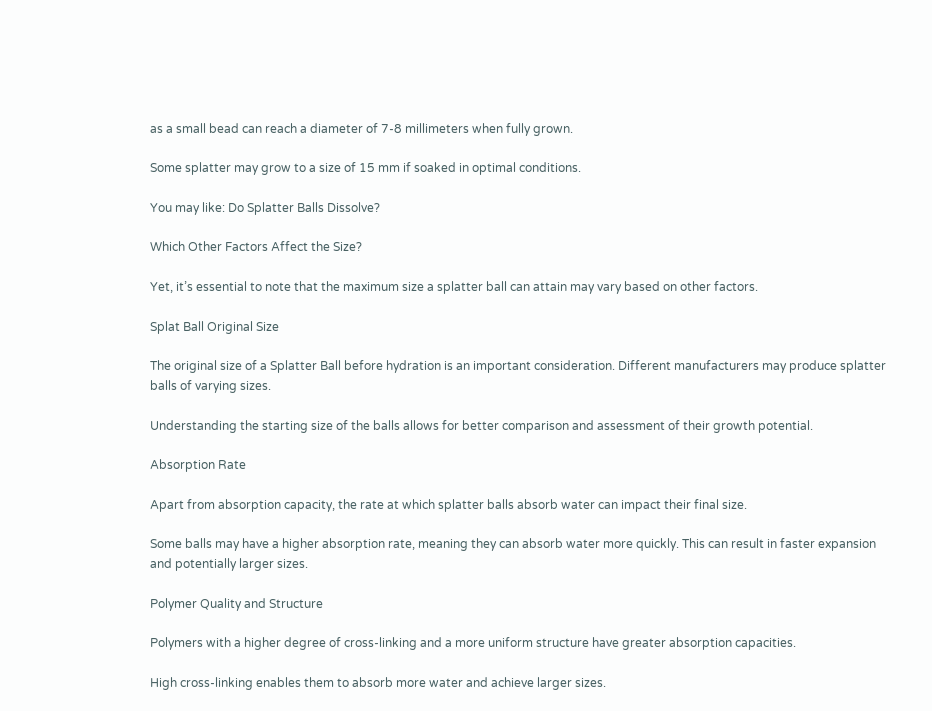as a small bead can reach a diameter of 7-8 millimeters when fully grown.

Some splatter may grow to a size of 15 mm if soaked in optimal conditions.

You may like: Do Splatter Balls Dissolve?

Which Other Factors Affect the Size?

Yet, it’s essential to note that the maximum size a splatter ball can attain may vary based on other factors.

Splat Ball Original Size

The original size of a Splatter Ball before hydration is an important consideration. Different manufacturers may produce splatter balls of varying sizes.

Understanding the starting size of the balls allows for better comparison and assessment of their growth potential.

Absorption Rate

Apart from absorption capacity, the rate at which splatter balls absorb water can impact their final size.

Some balls may have a higher absorption rate, meaning they can absorb water more quickly. This can result in faster expansion and potentially larger sizes.

Polymer Quality and Structure

Polymers with a higher degree of cross-linking and a more uniform structure have greater absorption capacities.

High cross-linking enables them to absorb more water and achieve larger sizes.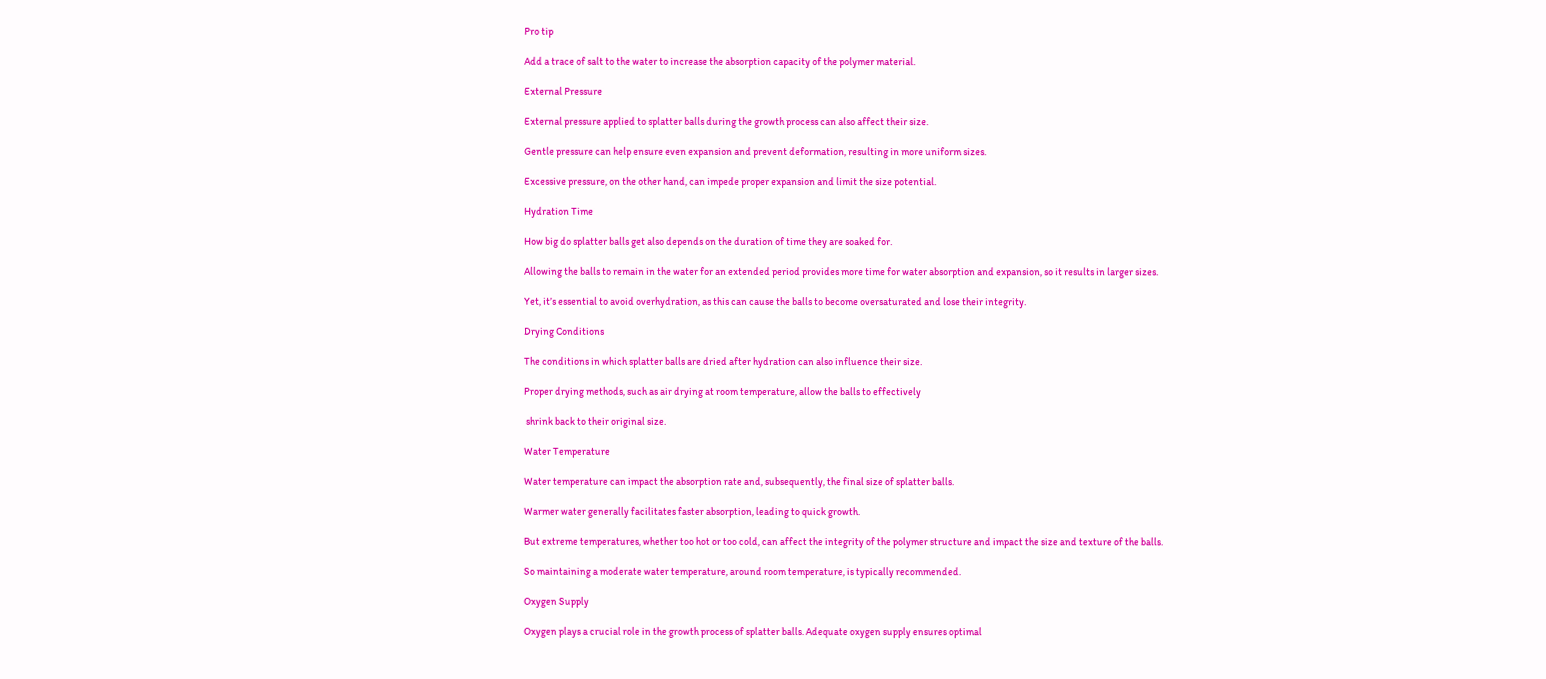Pro tip

Add a trace of salt to the water to increase the absorption capacity of the polymer material.

External Pressure

External pressure applied to splatter balls during the growth process can also affect their size.

Gentle pressure can help ensure even expansion and prevent deformation, resulting in more uniform sizes.

Excessive pressure, on the other hand, can impede proper expansion and limit the size potential.

Hydration Time

How big do splatter balls get also depends on the duration of time they are soaked for.

Allowing the balls to remain in the water for an extended period provides more time for water absorption and expansion, so it results in larger sizes.

Yet, it’s essential to avoid overhydration, as this can cause the balls to become oversaturated and lose their integrity.

Drying Conditions

The conditions in which splatter balls are dried after hydration can also influence their size.

Proper drying methods, such as air drying at room temperature, allow the balls to effectively

 shrink back to their original size.

Water Temperature

Water temperature can impact the absorption rate and, subsequently, the final size of splatter balls.

Warmer water generally facilitates faster absorption, leading to quick growth.

But extreme temperatures, whether too hot or too cold, can affect the integrity of the polymer structure and impact the size and texture of the balls.

So maintaining a moderate water temperature, around room temperature, is typically recommended.

Oxygen Supply

Oxygen plays a crucial role in the growth process of splatter balls. Adequate oxygen supply ensures optimal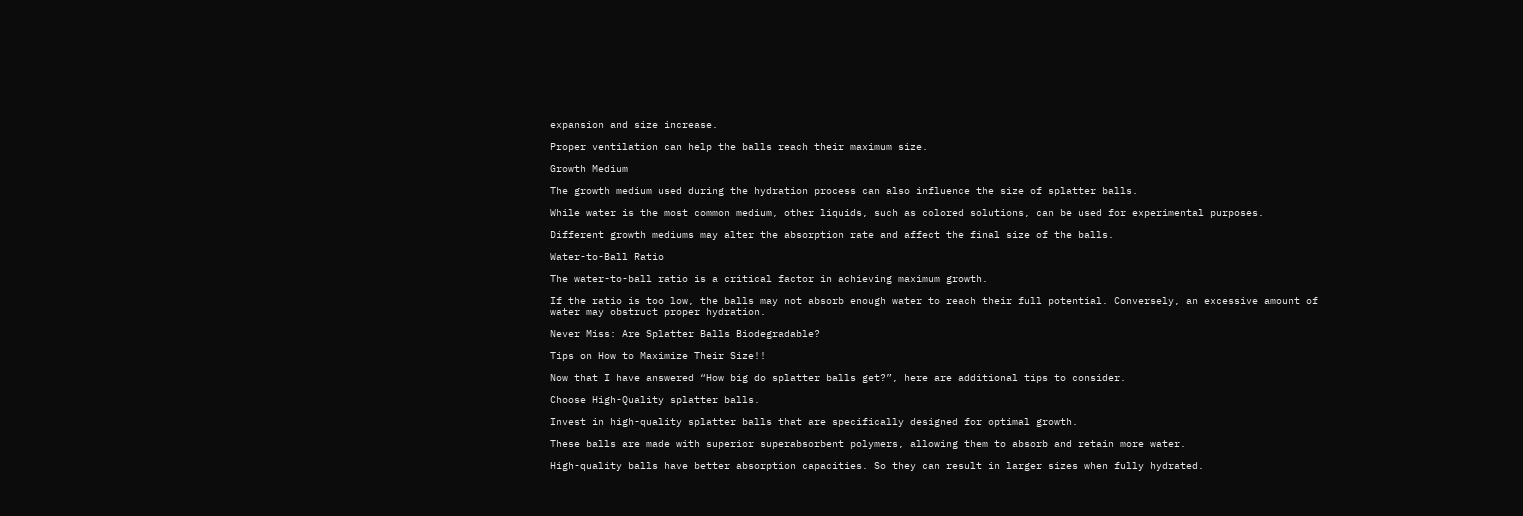expansion and size increase.

Proper ventilation can help the balls reach their maximum size.

Growth Medium

The growth medium used during the hydration process can also influence the size of splatter balls.

While water is the most common medium, other liquids, such as colored solutions, can be used for experimental purposes.

Different growth mediums may alter the absorption rate and affect the final size of the balls.

Water-to-Ball Ratio

The water-to-ball ratio is a critical factor in achieving maximum growth.

If the ratio is too low, the balls may not absorb enough water to reach their full potential. Conversely, an excessive amount of water may obstruct proper hydration.

Never Miss: Are Splatter Balls Biodegradable?

Tips on How to Maximize Their Size!!

Now that I have answered “How big do splatter balls get?”, here are additional tips to consider.

Choose High-Quality splatter balls.

Invest in high-quality splatter balls that are specifically designed for optimal growth.

These balls are made with superior superabsorbent polymers, allowing them to absorb and retain more water.

High-quality balls have better absorption capacities. So they can result in larger sizes when fully hydrated.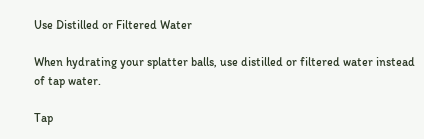Use Distilled or Filtered Water

When hydrating your splatter balls, use distilled or filtered water instead of tap water.

Tap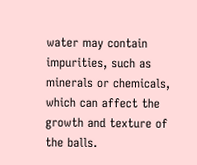water may contain impurities, such as minerals or chemicals, which can affect the growth and texture of the balls.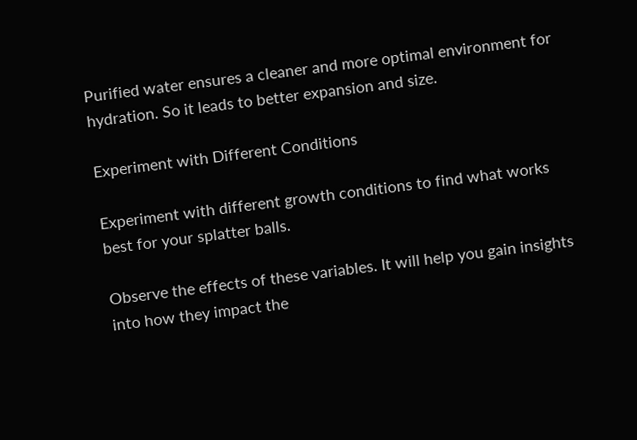Purified water ensures a cleaner and more optimal environment for hydration. So it leads to better expansion and size.

Experiment with Different Conditions

Experiment with different growth conditions to find what works best for your splatter balls.

Observe the effects of these variables. It will help you gain insights into how they impact the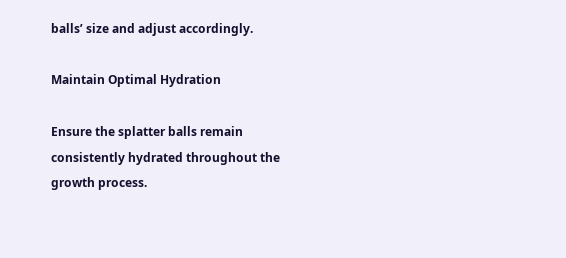balls’ size and adjust accordingly.

Maintain Optimal Hydration

Ensure the splatter balls remain consistently hydrated throughout the growth process.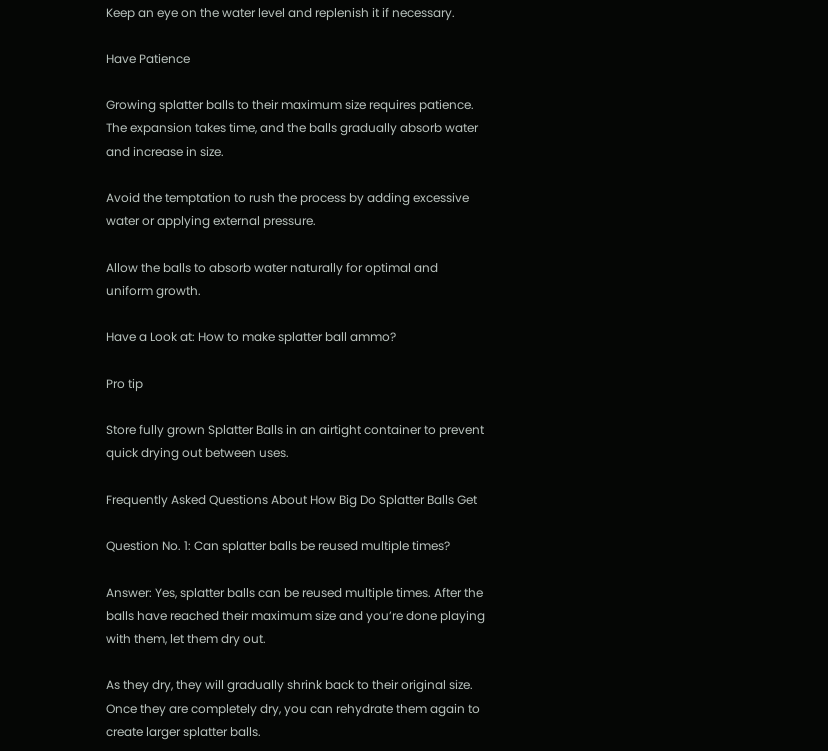Keep an eye on the water level and replenish it if necessary.

Have Patience

Growing splatter balls to their maximum size requires patience. The expansion takes time, and the balls gradually absorb water and increase in size.

Avoid the temptation to rush the process by adding excessive water or applying external pressure.

Allow the balls to absorb water naturally for optimal and uniform growth.

Have a Look at: How to make splatter ball ammo?

Pro tip

Store fully grown Splatter Balls in an airtight container to prevent quick drying out between uses.

Frequently Asked Questions About How Big Do Splatter Balls Get

Question No. 1: Can splatter balls be reused multiple times?

Answer: Yes, splatter balls can be reused multiple times. After the balls have reached their maximum size and you’re done playing with them, let them dry out.

As they dry, they will gradually shrink back to their original size. Once they are completely dry, you can rehydrate them again to create larger splatter balls.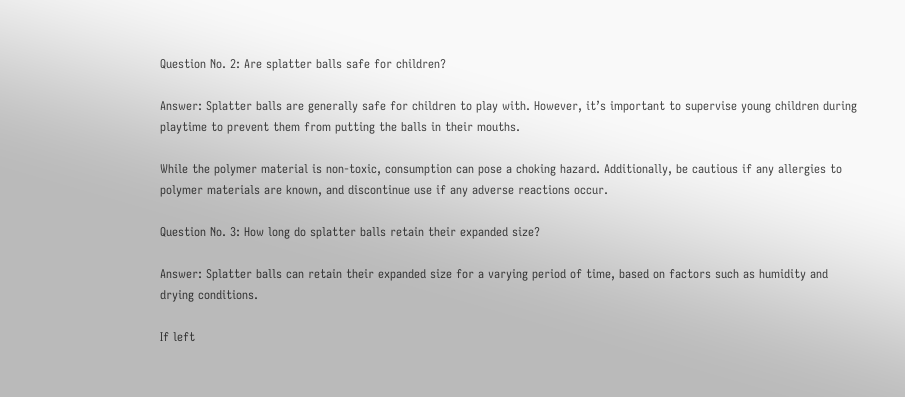Question No. 2: Are splatter balls safe for children?

Answer: Splatter balls are generally safe for children to play with. However, it’s important to supervise young children during playtime to prevent them from putting the balls in their mouths.

While the polymer material is non-toxic, consumption can pose a choking hazard. Additionally, be cautious if any allergies to polymer materials are known, and discontinue use if any adverse reactions occur.

Question No. 3: How long do splatter balls retain their expanded size?

Answer: Splatter balls can retain their expanded size for a varying period of time, based on factors such as humidity and drying conditions.

If left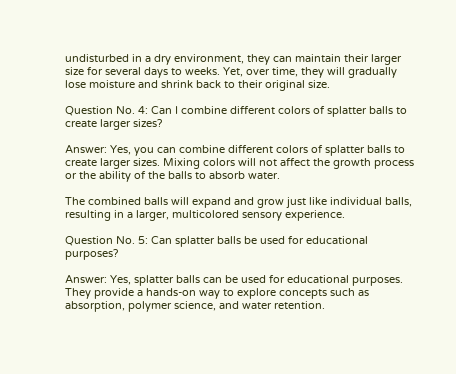undisturbed in a dry environment, they can maintain their larger size for several days to weeks. Yet, over time, they will gradually lose moisture and shrink back to their original size.

Question No. 4: Can I combine different colors of splatter balls to create larger sizes?

Answer: Yes, you can combine different colors of splatter balls to create larger sizes. Mixing colors will not affect the growth process or the ability of the balls to absorb water.

The combined balls will expand and grow just like individual balls, resulting in a larger, multicolored sensory experience.

Question No. 5: Can splatter balls be used for educational purposes?

Answer: Yes, splatter balls can be used for educational purposes. They provide a hands-on way to explore concepts such as absorption, polymer science, and water retention.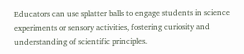Educators can use splatter balls to engage students in science experiments or sensory activities, fostering curiosity and understanding of scientific principles.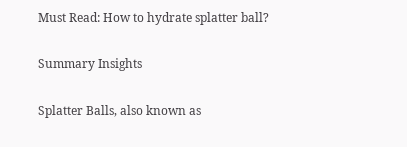Must Read: How to hydrate splatter ball?

Summary Insights

Splatter Balls, also known as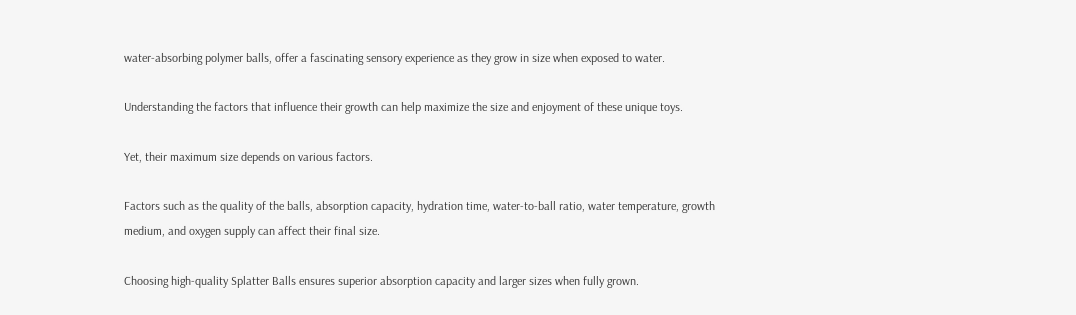water-absorbing polymer balls, offer a fascinating sensory experience as they grow in size when exposed to water.

Understanding the factors that influence their growth can help maximize the size and enjoyment of these unique toys.

Yet, their maximum size depends on various factors.

Factors such as the quality of the balls, absorption capacity, hydration time, water-to-ball ratio, water temperature, growth medium, and oxygen supply can affect their final size.

Choosing high-quality Splatter Balls ensures superior absorption capacity and larger sizes when fully grown.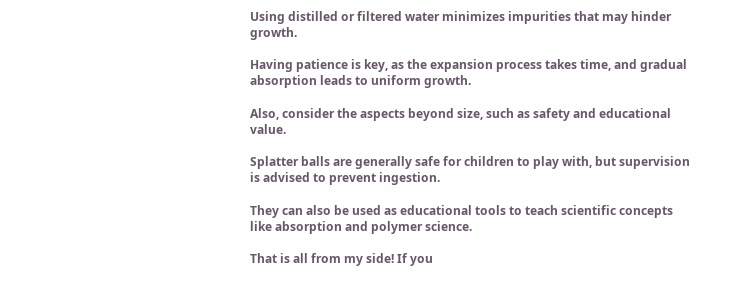Using distilled or filtered water minimizes impurities that may hinder growth.

Having patience is key, as the expansion process takes time, and gradual absorption leads to uniform growth.

Also, consider the aspects beyond size, such as safety and educational value.

Splatter balls are generally safe for children to play with, but supervision is advised to prevent ingestion.

They can also be used as educational tools to teach scientific concepts like absorption and polymer science.

That is all from my side! If you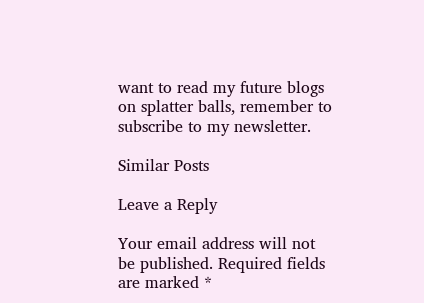want to read my future blogs on splatter balls, remember to subscribe to my newsletter.

Similar Posts

Leave a Reply

Your email address will not be published. Required fields are marked *